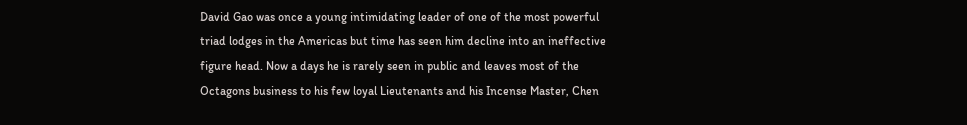David Gao was once a young intimidating leader of one of the most powerful triad lodges in the Americas but time has seen him decline into an ineffective figure head. Now a days he is rarely seen in public and leaves most of the Octagons business to his few loyal Lieutenants and his Incense Master, Chen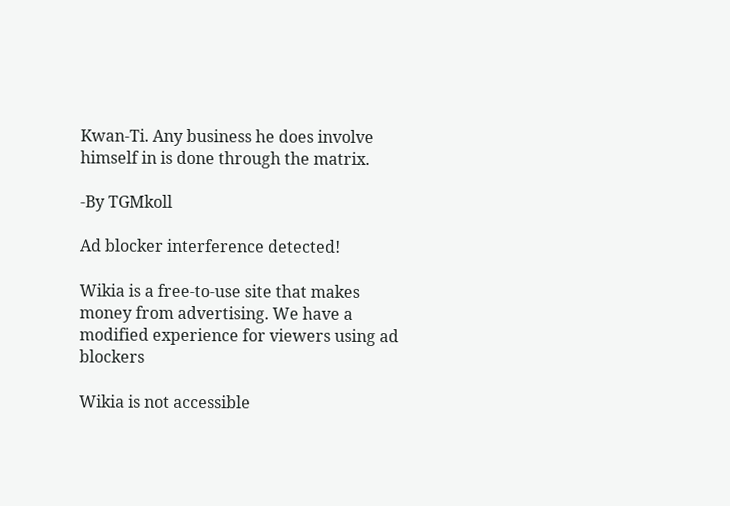Kwan-Ti. Any business he does involve himself in is done through the matrix.

-By TGMkoll

Ad blocker interference detected!

Wikia is a free-to-use site that makes money from advertising. We have a modified experience for viewers using ad blockers

Wikia is not accessible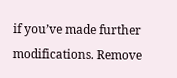if you’ve made further modifications. Remove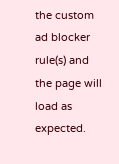the custom ad blocker rule(s) and the page will load as expected.